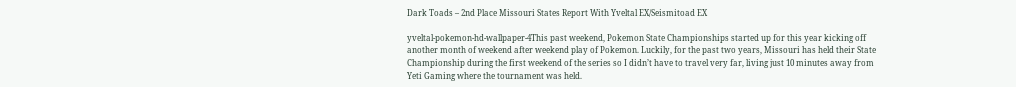Dark Toads – 2nd Place Missouri States Report With Yveltal EX/Seismitoad EX

yveltal-pokemon-hd-wallpaper-4This past weekend, Pokemon State Championships started up for this year kicking off another month of weekend after weekend play of Pokemon. Luckily, for the past two years, Missouri has held their State Championship during the first weekend of the series so I didn’t have to travel very far, living just 10 minutes away from Yeti Gaming where the tournament was held.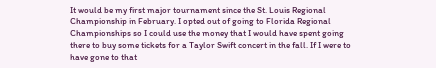It would be my first major tournament since the St. Louis Regional Championship in February. I opted out of going to Florida Regional Championships so I could use the money that I would have spent going there to buy some tickets for a Taylor Swift concert in the fall. If I were to have gone to that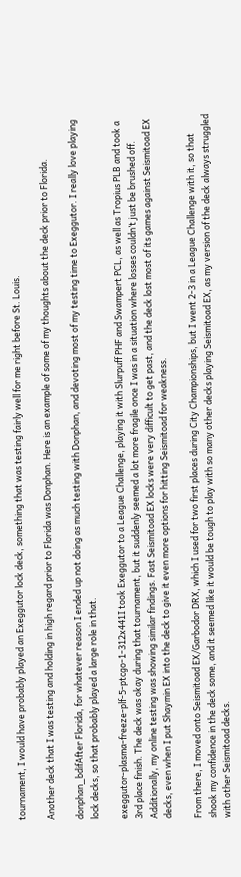tournament, I would have probably played an Exeggutor lock deck, something that was testing fairly well for me right before St. Louis.

Another deck that I was testing and holding in high regard prior to Florida was Donphan. Here is an example of some of my thoughts about the deck prior to Florida.

donphan_bdifAfter Florida, for whatever reason I ended up not doing as much testing with Donphan, and devoting most of my testing time to Exeggutor. I really love playing lock decks, so that probably played a large role in that.

exeggutor-plasma-freeze-plf-5-ptcgo-1-312x441I took Exeggutor to a League Challenge, playing it with Slurpuff PHF and Swampert PCL, as well as Tropius PLB and took a 3rd place finish. The deck was okay during that tournament, but it suddenly seemed a lot more fragile once I was in a situation where losses couldn’t just be brushed off. Additionally, my online testing was showing similar findings. Fast Seismitoad EX locks were very difficult to get past, and the deck lost most of its games against Seismitoad EX decks, even when I put Shaymin EX into the deck to give it even more options for hitting Seismitoad for weakness.

From there, I moved onto Seismitoad EX/Garbodor DRX, which I used for two first places during City Championships, but I went 2-3 in a League Challenge with it, so that shook my confidence in the deck some, and it seemed like it would be tough to play with so many other decks playing Seismitoad EX, as my version of the deck always struggled with other Seismitoad decks.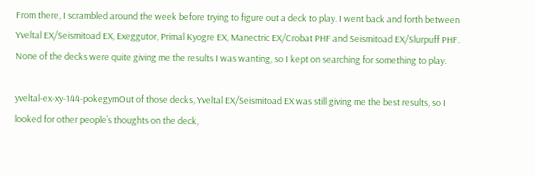From there, I scrambled around the week before trying to figure out a deck to play. I went back and forth between Yveltal EX/Seismitoad EX, Exeggutor, Primal Kyogre EX, Manectric EX/Crobat PHF and Seismitoad EX/Slurpuff PHF. None of the decks were quite giving me the results I was wanting, so I kept on searching for something to play.

yveltal-ex-xy-144-pokegymOut of those decks, Yveltal EX/Seismitoad EX was still giving me the best results, so I looked for other people’s thoughts on the deck,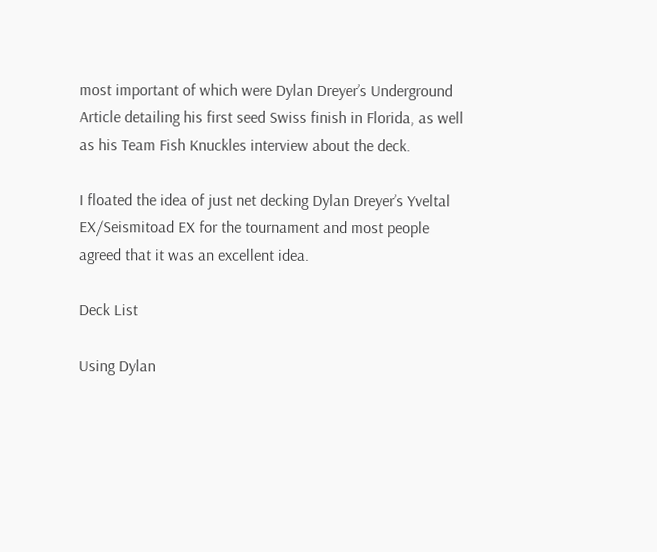most important of which were Dylan Dreyer’s Underground Article detailing his first seed Swiss finish in Florida, as well as his Team Fish Knuckles interview about the deck.

I floated the idea of just net decking Dylan Dreyer’s Yveltal EX/Seismitoad EX for the tournament and most people agreed that it was an excellent idea.

Deck List

Using Dylan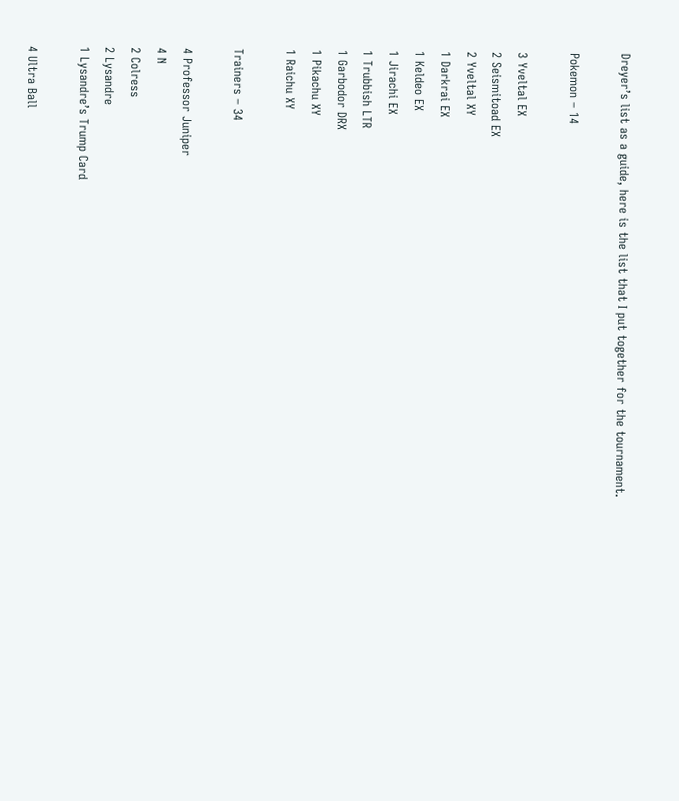Dreyer’s list as a guide, here is the list that I put together for the tournament.

Pokemon – 14

3 Yveltal EX
2 Seismitoad EX
2 Yveltal XY
1 Darkrai EX
1 Keldeo EX
1 Jirachi EX
1 Trubbish LTR
1 Garbodor DRX
1 Pikachu XY
1 Raichu XY

Trainers – 34

4 Professor Juniper
4 N
2 Colress
2 Lysandre
1 Lysandre’s Trump Card

4 Ultra Ball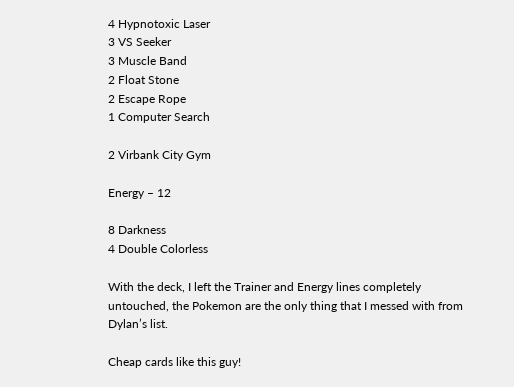4 Hypnotoxic Laser
3 VS Seeker
3 Muscle Band
2 Float Stone
2 Escape Rope
1 Computer Search

2 Virbank City Gym

Energy – 12

8 Darkness
4 Double Colorless

With the deck, I left the Trainer and Energy lines completely untouched, the Pokemon are the only thing that I messed with from Dylan’s list.

Cheap cards like this guy!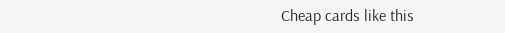Cheap cards like this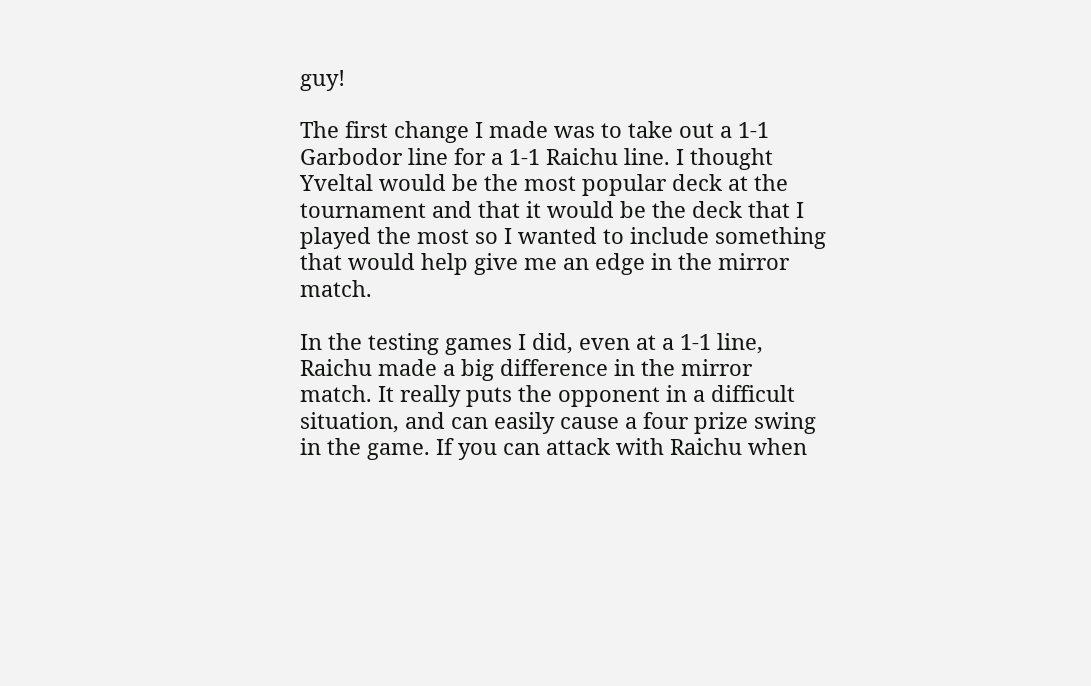guy!

The first change I made was to take out a 1-1 Garbodor line for a 1-1 Raichu line. I thought Yveltal would be the most popular deck at the tournament and that it would be the deck that I played the most so I wanted to include something that would help give me an edge in the mirror match.

In the testing games I did, even at a 1-1 line, Raichu made a big difference in the mirror match. It really puts the opponent in a difficult situation, and can easily cause a four prize swing in the game. If you can attack with Raichu when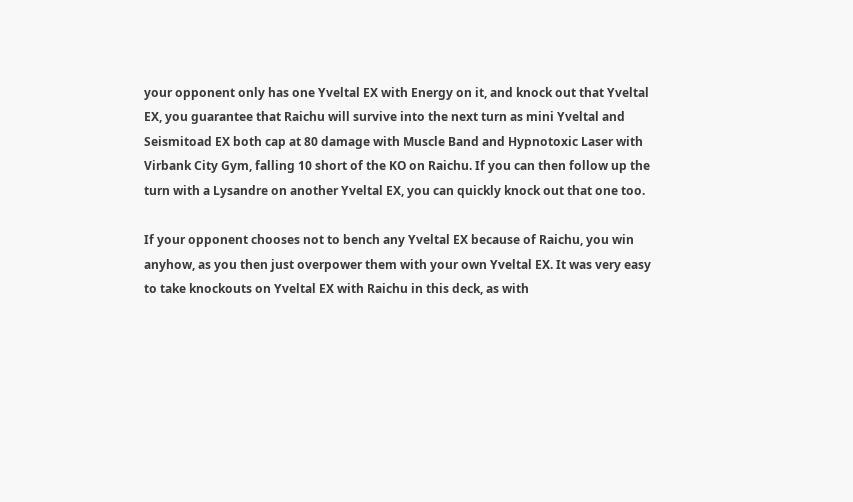your opponent only has one Yveltal EX with Energy on it, and knock out that Yveltal EX, you guarantee that Raichu will survive into the next turn as mini Yveltal and Seismitoad EX both cap at 80 damage with Muscle Band and Hypnotoxic Laser with Virbank City Gym, falling 10 short of the KO on Raichu. If you can then follow up the turn with a Lysandre on another Yveltal EX, you can quickly knock out that one too.

If your opponent chooses not to bench any Yveltal EX because of Raichu, you win anyhow, as you then just overpower them with your own Yveltal EX. It was very easy to take knockouts on Yveltal EX with Raichu in this deck, as with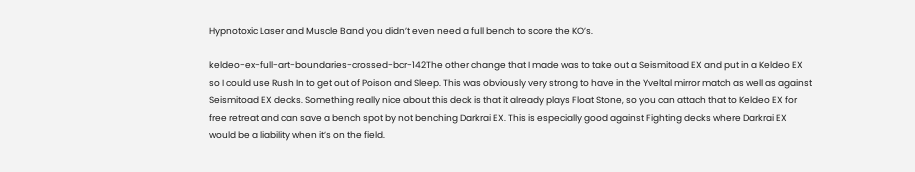Hypnotoxic Laser and Muscle Band you didn’t even need a full bench to score the KO’s.

keldeo-ex-full-art-boundaries-crossed-bcr-142The other change that I made was to take out a Seismitoad EX and put in a Keldeo EX so I could use Rush In to get out of Poison and Sleep. This was obviously very strong to have in the Yveltal mirror match as well as against Seismitoad EX decks. Something really nice about this deck is that it already plays Float Stone, so you can attach that to Keldeo EX for free retreat and can save a bench spot by not benching Darkrai EX. This is especially good against Fighting decks where Darkrai EX would be a liability when it’s on the field.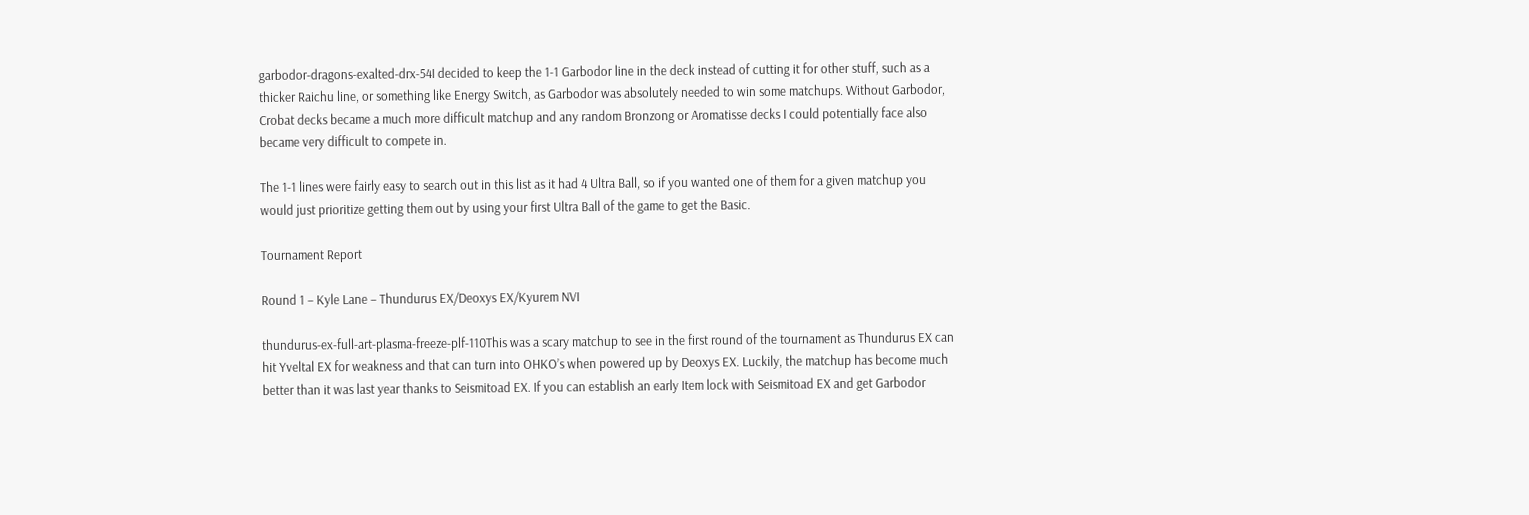garbodor-dragons-exalted-drx-54I decided to keep the 1-1 Garbodor line in the deck instead of cutting it for other stuff, such as a thicker Raichu line, or something like Energy Switch, as Garbodor was absolutely needed to win some matchups. Without Garbodor, Crobat decks became a much more difficult matchup and any random Bronzong or Aromatisse decks I could potentially face also became very difficult to compete in.

The 1-1 lines were fairly easy to search out in this list as it had 4 Ultra Ball, so if you wanted one of them for a given matchup you would just prioritize getting them out by using your first Ultra Ball of the game to get the Basic.

Tournament Report

Round 1 – Kyle Lane – Thundurus EX/Deoxys EX/Kyurem NVI

thundurus-ex-full-art-plasma-freeze-plf-110This was a scary matchup to see in the first round of the tournament as Thundurus EX can hit Yveltal EX for weakness and that can turn into OHKO’s when powered up by Deoxys EX. Luckily, the matchup has become much better than it was last year thanks to Seismitoad EX. If you can establish an early Item lock with Seismitoad EX and get Garbodor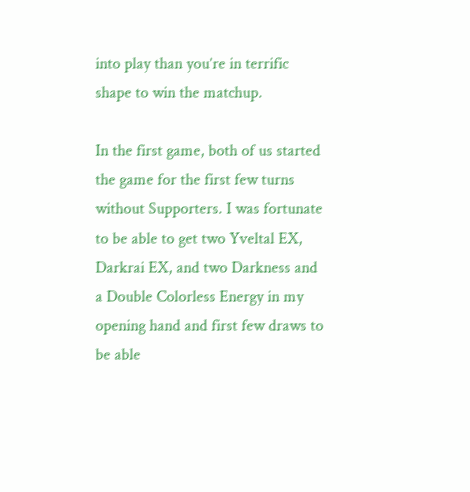into play than you’re in terrific shape to win the matchup.

In the first game, both of us started the game for the first few turns without Supporters. I was fortunate to be able to get two Yveltal EX, Darkrai EX, and two Darkness and a Double Colorless Energy in my opening hand and first few draws to be able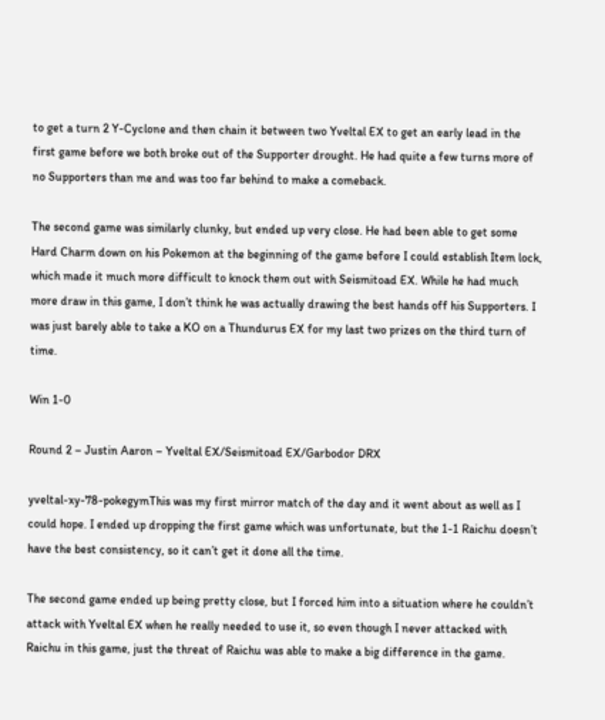to get a turn 2 Y-Cyclone and then chain it between two Yveltal EX to get an early lead in the first game before we both broke out of the Supporter drought. He had quite a few turns more of no Supporters than me and was too far behind to make a comeback.

The second game was similarly clunky, but ended up very close. He had been able to get some Hard Charm down on his Pokemon at the beginning of the game before I could establish Item lock, which made it much more difficult to knock them out with Seismitoad EX. While he had much more draw in this game, I don’t think he was actually drawing the best hands off his Supporters. I was just barely able to take a KO on a Thundurus EX for my last two prizes on the third turn of time.

Win 1-0

Round 2 – Justin Aaron – Yveltal EX/Seismitoad EX/Garbodor DRX

yveltal-xy-78-pokegymThis was my first mirror match of the day and it went about as well as I could hope. I ended up dropping the first game which was unfortunate, but the 1-1 Raichu doesn’t have the best consistency, so it can’t get it done all the time.

The second game ended up being pretty close, but I forced him into a situation where he couldn’t attack with Yveltal EX when he really needed to use it, so even though I never attacked with Raichu in this game, just the threat of Raichu was able to make a big difference in the game.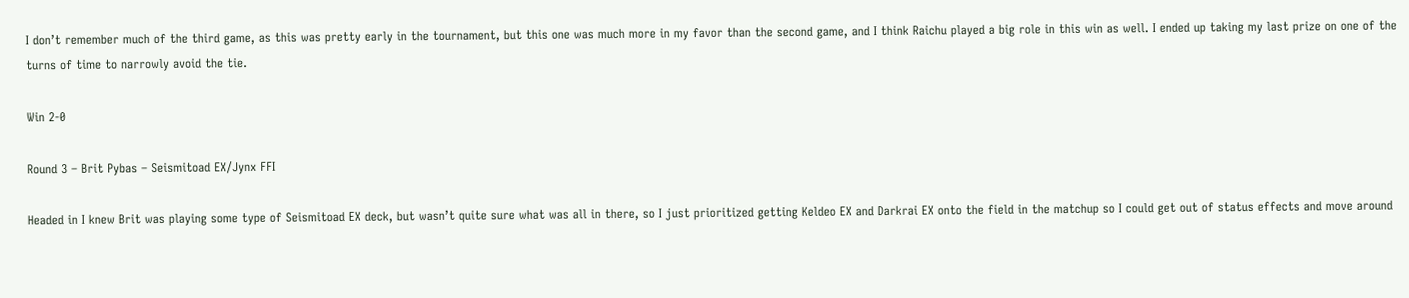I don’t remember much of the third game, as this was pretty early in the tournament, but this one was much more in my favor than the second game, and I think Raichu played a big role in this win as well. I ended up taking my last prize on one of the turns of time to narrowly avoid the tie.

Win 2-0

Round 3 – Brit Pybas – Seismitoad EX/Jynx FFI

Headed in I knew Brit was playing some type of Seismitoad EX deck, but wasn’t quite sure what was all in there, so I just prioritized getting Keldeo EX and Darkrai EX onto the field in the matchup so I could get out of status effects and move around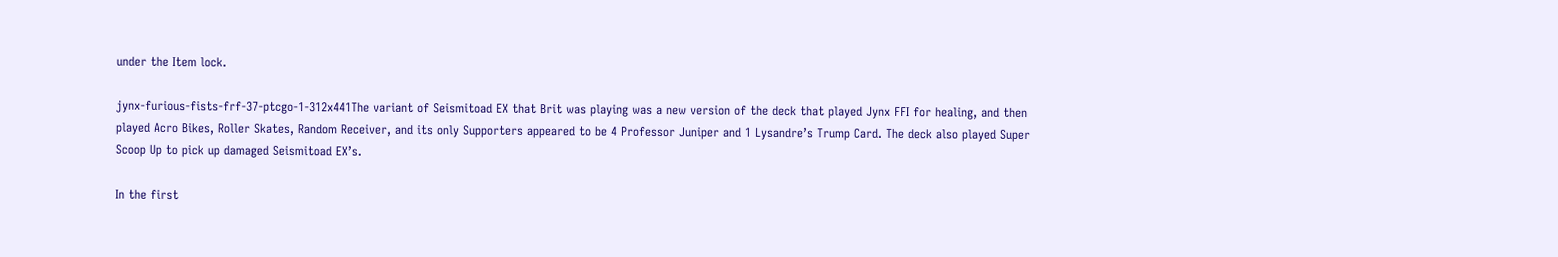under the Item lock.

jynx-furious-fists-frf-37-ptcgo-1-312x441The variant of Seismitoad EX that Brit was playing was a new version of the deck that played Jynx FFI for healing, and then played Acro Bikes, Roller Skates, Random Receiver, and its only Supporters appeared to be 4 Professor Juniper and 1 Lysandre’s Trump Card. The deck also played Super Scoop Up to pick up damaged Seismitoad EX’s.

In the first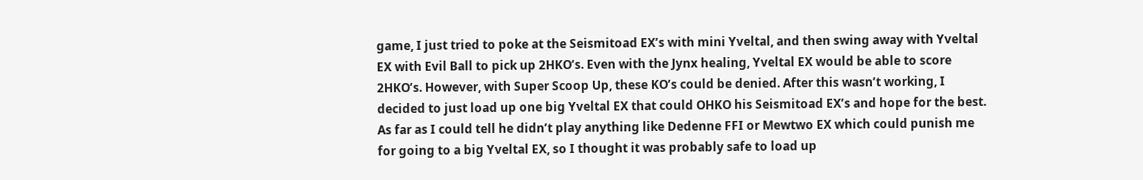game, I just tried to poke at the Seismitoad EX’s with mini Yveltal, and then swing away with Yveltal EX with Evil Ball to pick up 2HKO’s. Even with the Jynx healing, Yveltal EX would be able to score 2HKO’s. However, with Super Scoop Up, these KO’s could be denied. After this wasn’t working, I decided to just load up one big Yveltal EX that could OHKO his Seismitoad EX’s and hope for the best. As far as I could tell he didn’t play anything like Dedenne FFI or Mewtwo EX which could punish me for going to a big Yveltal EX, so I thought it was probably safe to load up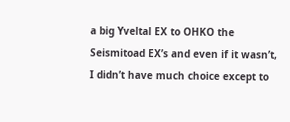a big Yveltal EX to OHKO the Seismitoad EX’s and even if it wasn’t, I didn’t have much choice except to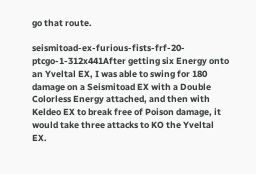go that route.

seismitoad-ex-furious-fists-frf-20-ptcgo-1-312x441After getting six Energy onto an Yveltal EX, I was able to swing for 180 damage on a Seismitoad EX with a Double Colorless Energy attached, and then with Keldeo EX to break free of Poison damage, it would take three attacks to KO the Yveltal EX.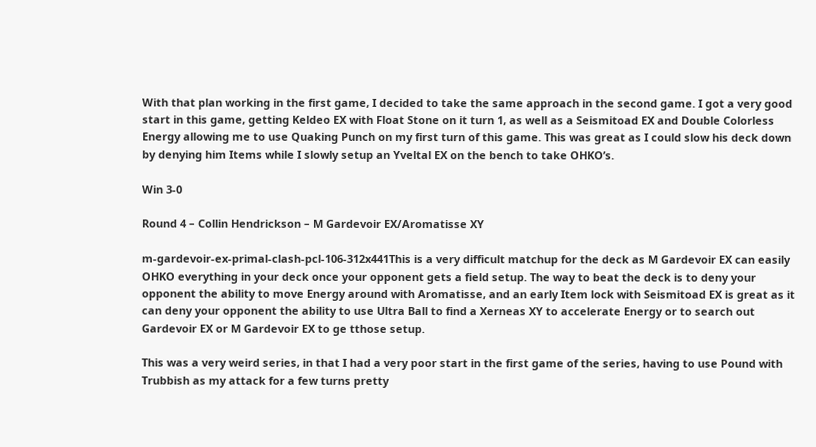With that plan working in the first game, I decided to take the same approach in the second game. I got a very good start in this game, getting Keldeo EX with Float Stone on it turn 1, as well as a Seismitoad EX and Double Colorless Energy allowing me to use Quaking Punch on my first turn of this game. This was great as I could slow his deck down by denying him Items while I slowly setup an Yveltal EX on the bench to take OHKO’s.

Win 3-0

Round 4 – Collin Hendrickson – M Gardevoir EX/Aromatisse XY

m-gardevoir-ex-primal-clash-pcl-106-312x441This is a very difficult matchup for the deck as M Gardevoir EX can easily OHKO everything in your deck once your opponent gets a field setup. The way to beat the deck is to deny your opponent the ability to move Energy around with Aromatisse, and an early Item lock with Seismitoad EX is great as it can deny your opponent the ability to use Ultra Ball to find a Xerneas XY to accelerate Energy or to search out Gardevoir EX or M Gardevoir EX to ge tthose setup.

This was a very weird series, in that I had a very poor start in the first game of the series, having to use Pound with Trubbish as my attack for a few turns pretty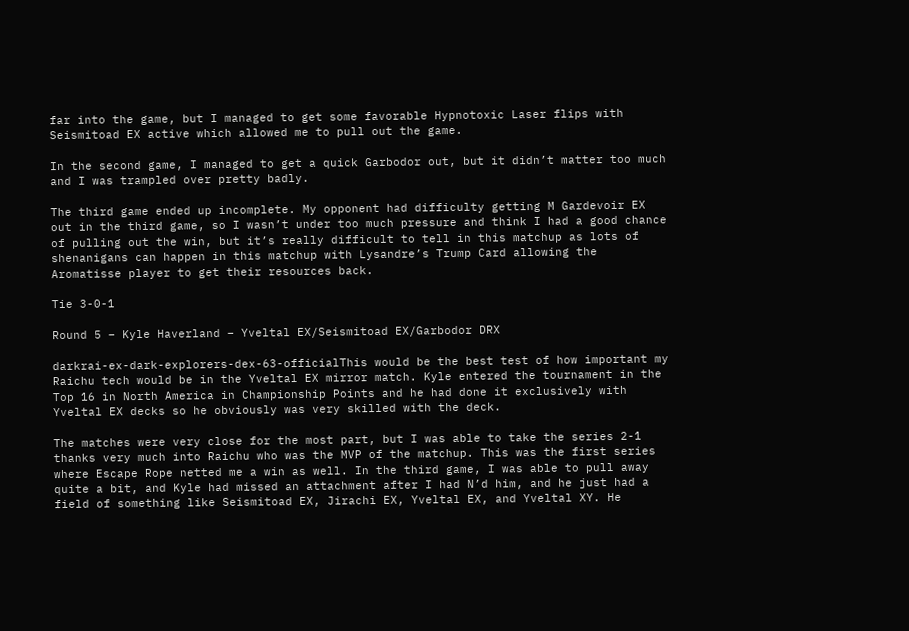far into the game, but I managed to get some favorable Hypnotoxic Laser flips with Seismitoad EX active which allowed me to pull out the game.

In the second game, I managed to get a quick Garbodor out, but it didn’t matter too much and I was trampled over pretty badly.

The third game ended up incomplete. My opponent had difficulty getting M Gardevoir EX out in the third game, so I wasn’t under too much pressure and think I had a good chance of pulling out the win, but it’s really difficult to tell in this matchup as lots of shenanigans can happen in this matchup with Lysandre’s Trump Card allowing the Aromatisse player to get their resources back.

Tie 3-0-1

Round 5 – Kyle Haverland – Yveltal EX/Seismitoad EX/Garbodor DRX

darkrai-ex-dark-explorers-dex-63-officialThis would be the best test of how important my Raichu tech would be in the Yveltal EX mirror match. Kyle entered the tournament in the Top 16 in North America in Championship Points and he had done it exclusively with Yveltal EX decks so he obviously was very skilled with the deck.

The matches were very close for the most part, but I was able to take the series 2-1 thanks very much into Raichu who was the MVP of the matchup. This was the first series where Escape Rope netted me a win as well. In the third game, I was able to pull away quite a bit, and Kyle had missed an attachment after I had N’d him, and he just had a field of something like Seismitoad EX, Jirachi EX, Yveltal EX, and Yveltal XY. He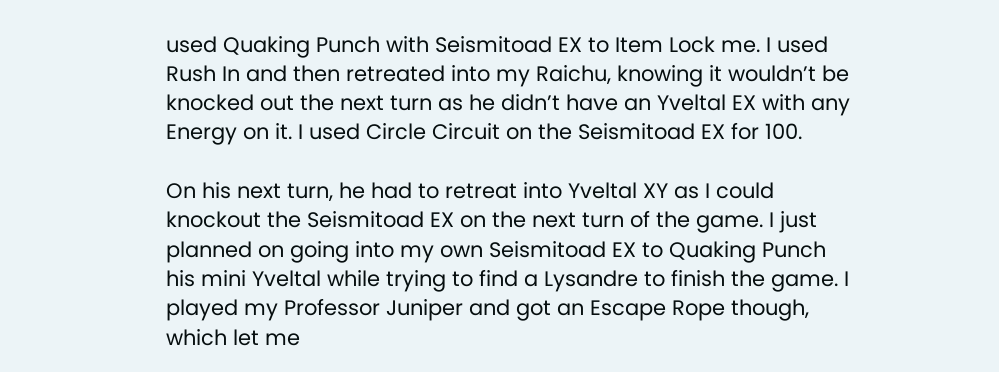used Quaking Punch with Seismitoad EX to Item Lock me. I used Rush In and then retreated into my Raichu, knowing it wouldn’t be knocked out the next turn as he didn’t have an Yveltal EX with any Energy on it. I used Circle Circuit on the Seismitoad EX for 100.

On his next turn, he had to retreat into Yveltal XY as I could knockout the Seismitoad EX on the next turn of the game. I just planned on going into my own Seismitoad EX to Quaking Punch his mini Yveltal while trying to find a Lysandre to finish the game. I played my Professor Juniper and got an Escape Rope though, which let me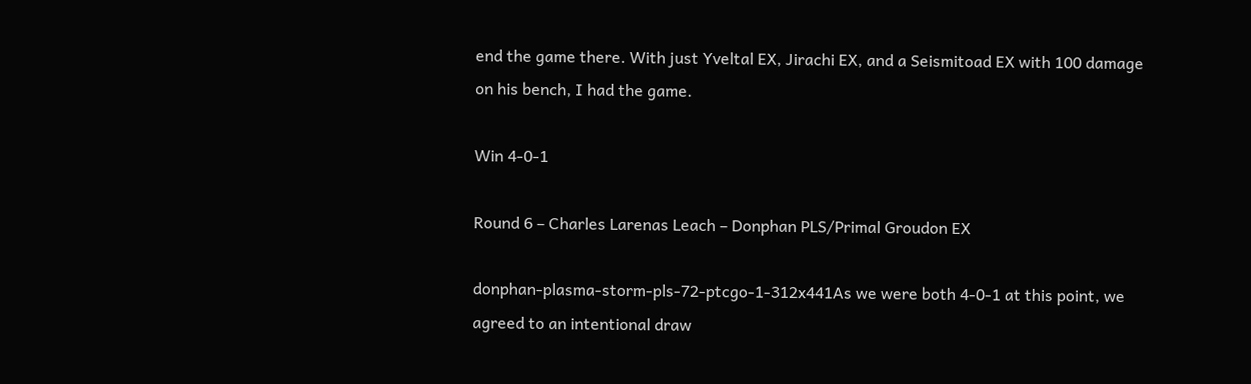end the game there. With just Yveltal EX, Jirachi EX, and a Seismitoad EX with 100 damage on his bench, I had the game.

Win 4-0-1

Round 6 – Charles Larenas Leach – Donphan PLS/Primal Groudon EX

donphan-plasma-storm-pls-72-ptcgo-1-312x441As we were both 4-0-1 at this point, we agreed to an intentional draw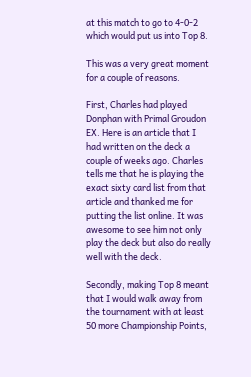at this match to go to 4-0-2 which would put us into Top 8.

This was a very great moment for a couple of reasons.

First, Charles had played Donphan with Primal Groudon EX. Here is an article that I had written on the deck a couple of weeks ago. Charles tells me that he is playing the exact sixty card list from that article and thanked me for putting the list online. It was awesome to see him not only play the deck but also do really well with the deck.

Secondly, making Top 8 meant that I would walk away from the tournament with at least 50 more Championship Points,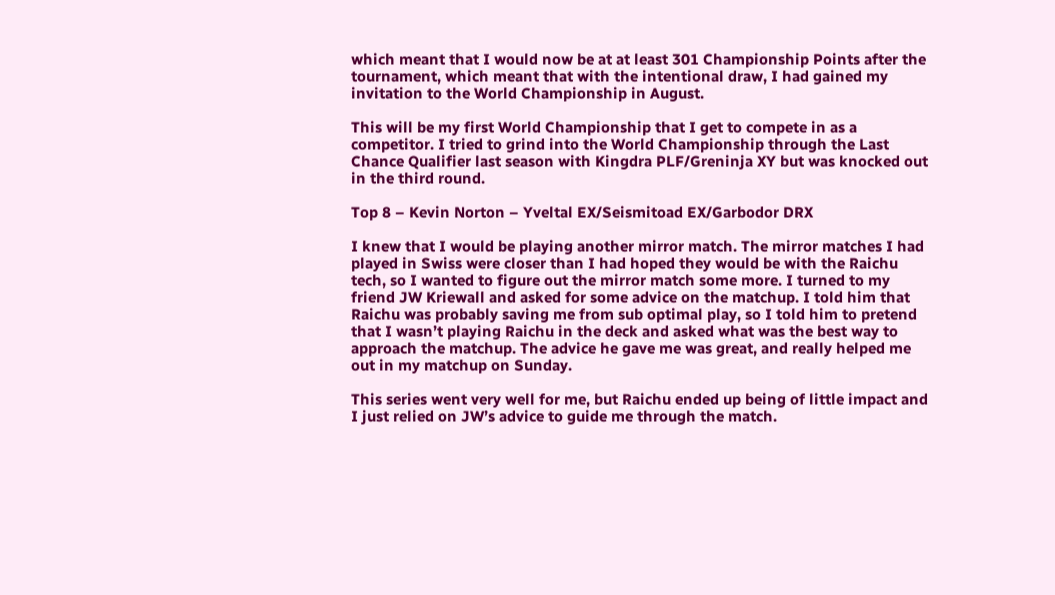which meant that I would now be at at least 301 Championship Points after the tournament, which meant that with the intentional draw, I had gained my invitation to the World Championship in August.

This will be my first World Championship that I get to compete in as a competitor. I tried to grind into the World Championship through the Last Chance Qualifier last season with Kingdra PLF/Greninja XY but was knocked out in the third round.

Top 8 – Kevin Norton – Yveltal EX/Seismitoad EX/Garbodor DRX

I knew that I would be playing another mirror match. The mirror matches I had played in Swiss were closer than I had hoped they would be with the Raichu tech, so I wanted to figure out the mirror match some more. I turned to my friend JW Kriewall and asked for some advice on the matchup. I told him that Raichu was probably saving me from sub optimal play, so I told him to pretend that I wasn’t playing Raichu in the deck and asked what was the best way to approach the matchup. The advice he gave me was great, and really helped me out in my matchup on Sunday.

This series went very well for me, but Raichu ended up being of little impact and I just relied on JW’s advice to guide me through the match.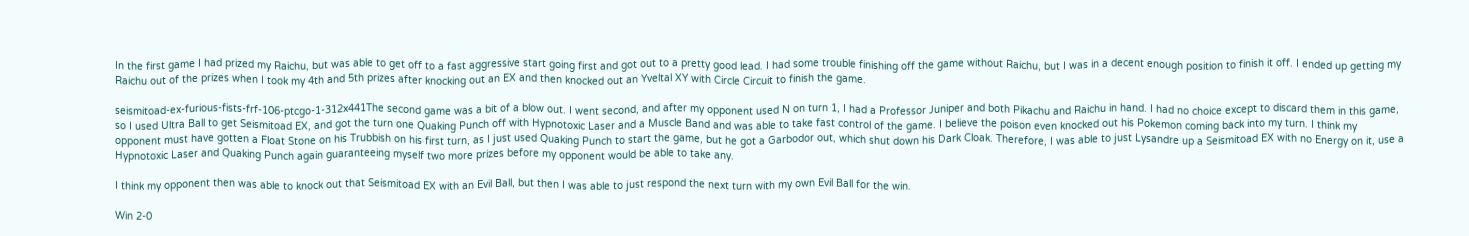In the first game I had prized my Raichu, but was able to get off to a fast aggressive start going first and got out to a pretty good lead. I had some trouble finishing off the game without Raichu, but I was in a decent enough position to finish it off. I ended up getting my Raichu out of the prizes when I took my 4th and 5th prizes after knocking out an EX and then knocked out an Yveltal XY with Circle Circuit to finish the game.

seismitoad-ex-furious-fists-frf-106-ptcgo-1-312x441The second game was a bit of a blow out. I went second, and after my opponent used N on turn 1, I had a Professor Juniper and both Pikachu and Raichu in hand. I had no choice except to discard them in this game, so I used Ultra Ball to get Seismitoad EX, and got the turn one Quaking Punch off with Hypnotoxic Laser and a Muscle Band and was able to take fast control of the game. I believe the poison even knocked out his Pokemon coming back into my turn. I think my opponent must have gotten a Float Stone on his Trubbish on his first turn, as I just used Quaking Punch to start the game, but he got a Garbodor out, which shut down his Dark Cloak. Therefore, I was able to just Lysandre up a Seismitoad EX with no Energy on it, use a Hypnotoxic Laser and Quaking Punch again guaranteeing myself two more prizes before my opponent would be able to take any.

I think my opponent then was able to knock out that Seismitoad EX with an Evil Ball, but then I was able to just respond the next turn with my own Evil Ball for the win.

Win 2-0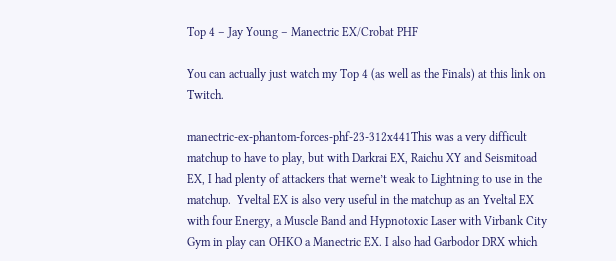Top 4 – Jay Young – Manectric EX/Crobat PHF

You can actually just watch my Top 4 (as well as the Finals) at this link on Twitch.

manectric-ex-phantom-forces-phf-23-312x441This was a very difficult matchup to have to play, but with Darkrai EX, Raichu XY and Seismitoad EX, I had plenty of attackers that werne’t weak to Lightning to use in the matchup.  Yveltal EX is also very useful in the matchup as an Yveltal EX with four Energy, a Muscle Band and Hypnotoxic Laser with Virbank City Gym in play can OHKO a Manectric EX. I also had Garbodor DRX which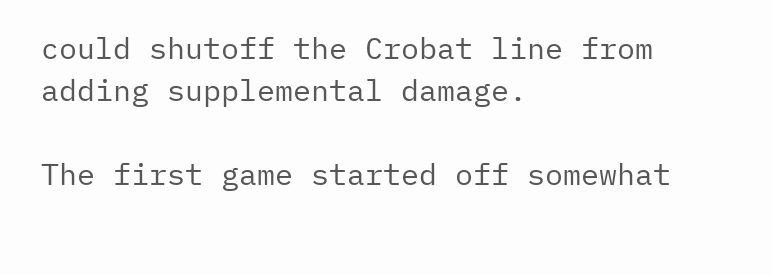could shutoff the Crobat line from adding supplemental damage.

The first game started off somewhat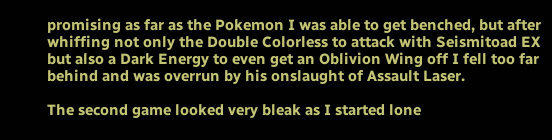promising as far as the Pokemon I was able to get benched, but after whiffing not only the Double Colorless to attack with Seismitoad EX but also a Dark Energy to even get an Oblivion Wing off I fell too far behind and was overrun by his onslaught of Assault Laser.

The second game looked very bleak as I started lone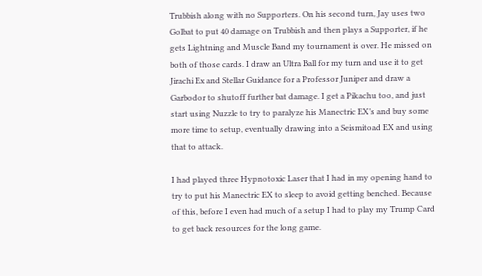Trubbish along with no Supporters. On his second turn, Jay uses two Golbat to put 40 damage on Trubbish and then plays a Supporter, if he gets Lightning and Muscle Band my tournament is over. He missed on both of those cards. I draw an Ultra Ball for my turn and use it to get Jirachi Ex and Stellar Guidance for a Professor Juniper and draw a Garbodor to shutoff further bat damage. I get a Pikachu too, and just start using Nuzzle to try to paralyze his Manectric EX’s and buy some more time to setup, eventually drawing into a Seismitoad EX and using that to attack.

I had played three Hypnotoxic Laser that I had in my opening hand to try to put his Manectric EX to sleep to avoid getting benched. Because of this, before I even had much of a setup I had to play my Trump Card to get back resources for the long game.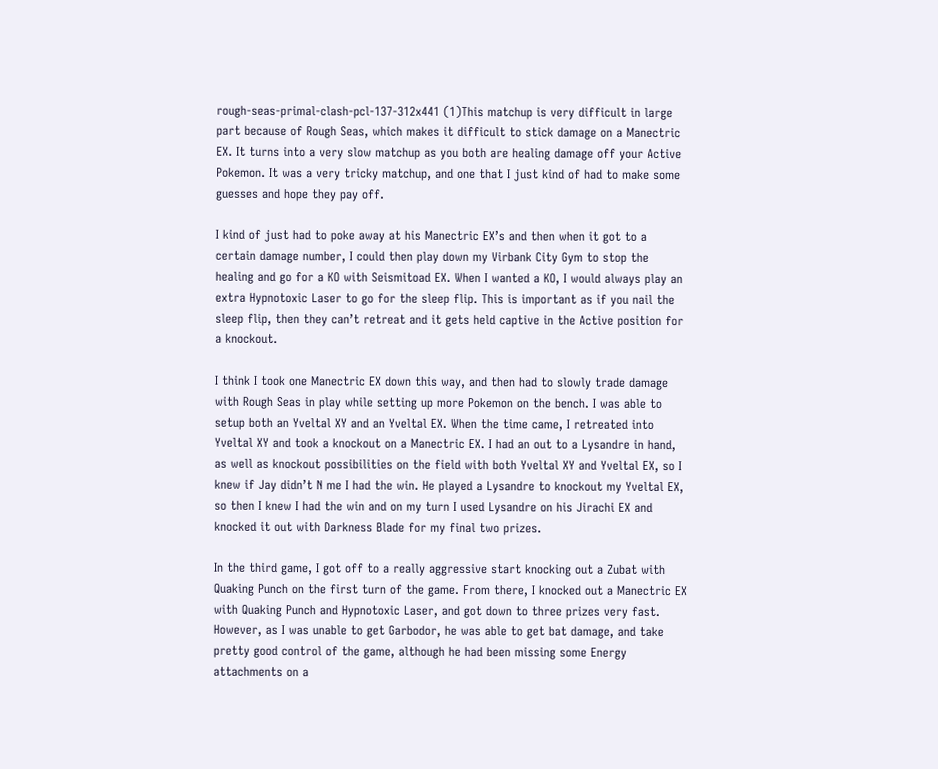rough-seas-primal-clash-pcl-137-312x441 (1)This matchup is very difficult in large part because of Rough Seas, which makes it difficult to stick damage on a Manectric EX. It turns into a very slow matchup as you both are healing damage off your Active Pokemon. It was a very tricky matchup, and one that I just kind of had to make some guesses and hope they pay off.

I kind of just had to poke away at his Manectric EX’s and then when it got to a certain damage number, I could then play down my Virbank City Gym to stop the healing and go for a KO with Seismitoad EX. When I wanted a KO, I would always play an extra Hypnotoxic Laser to go for the sleep flip. This is important as if you nail the sleep flip, then they can’t retreat and it gets held captive in the Active position for a knockout.

I think I took one Manectric EX down this way, and then had to slowly trade damage with Rough Seas in play while setting up more Pokemon on the bench. I was able to setup both an Yveltal XY and an Yveltal EX. When the time came, I retreated into Yveltal XY and took a knockout on a Manectric EX. I had an out to a Lysandre in hand, as well as knockout possibilities on the field with both Yveltal XY and Yveltal EX, so I knew if Jay didn’t N me I had the win. He played a Lysandre to knockout my Yveltal EX, so then I knew I had the win and on my turn I used Lysandre on his Jirachi EX and knocked it out with Darkness Blade for my final two prizes.

In the third game, I got off to a really aggressive start knocking out a Zubat with Quaking Punch on the first turn of the game. From there, I knocked out a Manectric EX with Quaking Punch and Hypnotoxic Laser, and got down to three prizes very fast. However, as I was unable to get Garbodor, he was able to get bat damage, and take pretty good control of the game, although he had been missing some Energy attachments on a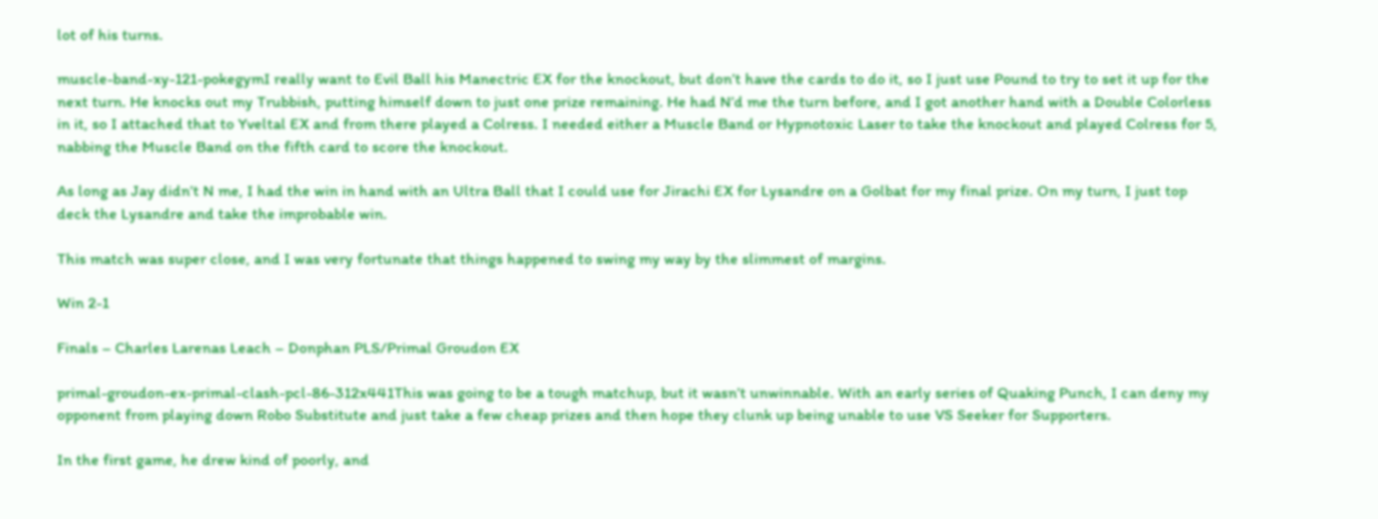lot of his turns.

muscle-band-xy-121-pokegymI really want to Evil Ball his Manectric EX for the knockout, but don’t have the cards to do it, so I just use Pound to try to set it up for the next turn. He knocks out my Trubbish, putting himself down to just one prize remaining. He had N’d me the turn before, and I got another hand with a Double Colorless in it, so I attached that to Yveltal EX and from there played a Colress. I needed either a Muscle Band or Hypnotoxic Laser to take the knockout and played Colress for 5, nabbing the Muscle Band on the fifth card to score the knockout.

As long as Jay didn’t N me, I had the win in hand with an Ultra Ball that I could use for Jirachi EX for Lysandre on a Golbat for my final prize. On my turn, I just top deck the Lysandre and take the improbable win.

This match was super close, and I was very fortunate that things happened to swing my way by the slimmest of margins.

Win 2-1

Finals – Charles Larenas Leach – Donphan PLS/Primal Groudon EX

primal-groudon-ex-primal-clash-pcl-86-312x441This was going to be a tough matchup, but it wasn’t unwinnable. With an early series of Quaking Punch, I can deny my opponent from playing down Robo Substitute and just take a few cheap prizes and then hope they clunk up being unable to use VS Seeker for Supporters.

In the first game, he drew kind of poorly, and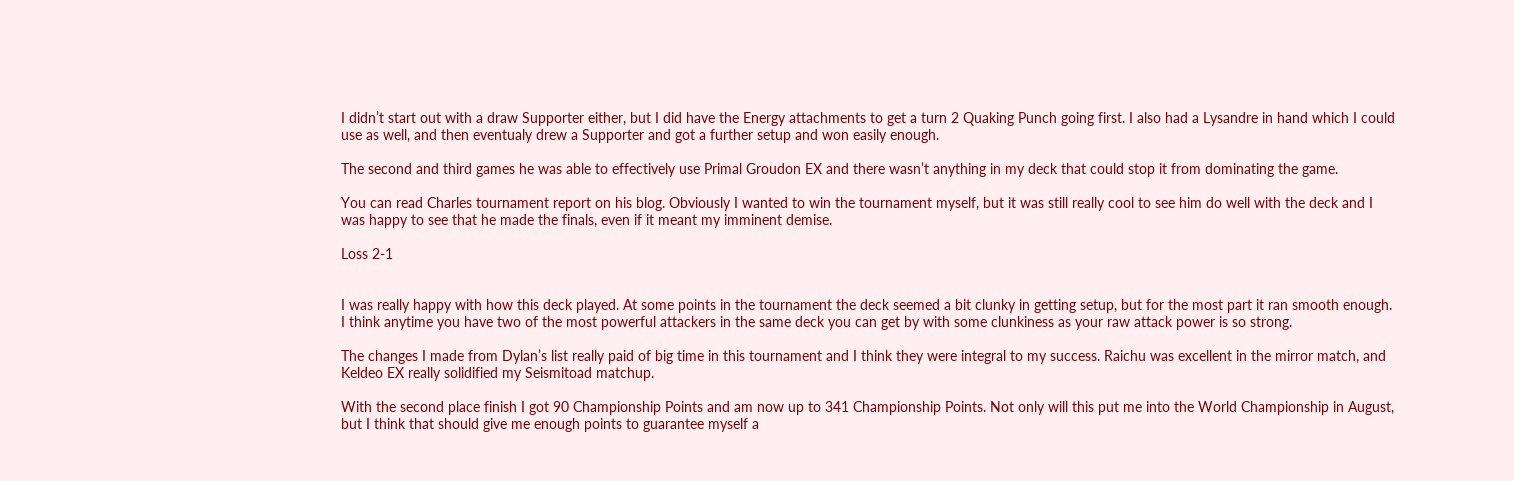I didn’t start out with a draw Supporter either, but I did have the Energy attachments to get a turn 2 Quaking Punch going first. I also had a Lysandre in hand which I could use as well, and then eventualy drew a Supporter and got a further setup and won easily enough.

The second and third games he was able to effectively use Primal Groudon EX and there wasn’t anything in my deck that could stop it from dominating the game.

You can read Charles tournament report on his blog. Obviously I wanted to win the tournament myself, but it was still really cool to see him do well with the deck and I was happy to see that he made the finals, even if it meant my imminent demise.

Loss 2-1


I was really happy with how this deck played. At some points in the tournament the deck seemed a bit clunky in getting setup, but for the most part it ran smooth enough. I think anytime you have two of the most powerful attackers in the same deck you can get by with some clunkiness as your raw attack power is so strong.

The changes I made from Dylan’s list really paid of big time in this tournament and I think they were integral to my success. Raichu was excellent in the mirror match, and Keldeo EX really solidified my Seismitoad matchup.

With the second place finish I got 90 Championship Points and am now up to 341 Championship Points. Not only will this put me into the World Championship in August, but I think that should give me enough points to guarantee myself a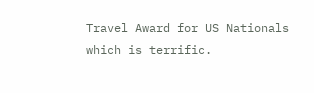Travel Award for US Nationals which is terrific.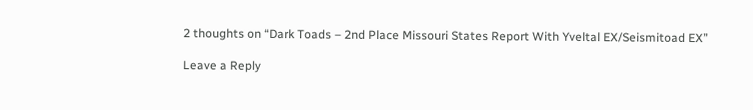2 thoughts on “Dark Toads – 2nd Place Missouri States Report With Yveltal EX/Seismitoad EX”

Leave a Reply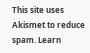This site uses Akismet to reduce spam. Learn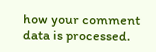how your comment data is processed.